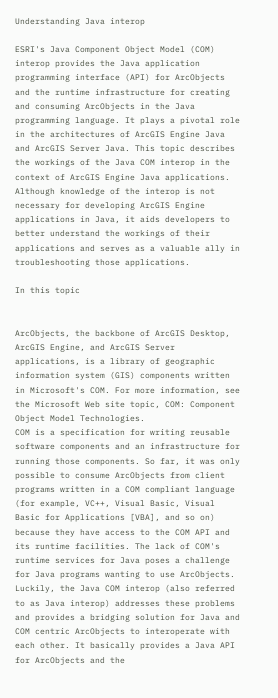Understanding Java interop

ESRI's Java Component Object Model (COM) interop provides the Java application programming interface (API) for ArcObjects and the runtime infrastructure for creating and consuming ArcObjects in the Java programming language. It plays a pivotal role in the architectures of ArcGIS Engine Java and ArcGIS Server Java. This topic describes the workings of the Java COM interop in the context of ArcGIS Engine Java applications. Although knowledge of the interop is not necessary for developing ArcGIS Engine applications in Java, it aids developers to better understand the workings of their applications and serves as a valuable ally in troubleshooting those applications.

In this topic


ArcObjects, the backbone of ArcGIS Desktop, ArcGIS Engine, and ArcGIS Server applications, is a library of geographic information system (GIS) components written in Microsoft's COM. For more information, see the Microsoft Web site topic, COM: Component Object Model Technologies.
COM is a specification for writing reusable software components and an infrastructure for running those components. So far, it was only possible to consume ArcObjects from client programs written in a COM compliant language (for example, VC++, Visual Basic, Visual Basic for Applications [VBA], and so on) because they have access to the COM API and its runtime facilities. The lack of COM's runtime services for Java poses a challenge for Java programs wanting to use ArcObjects. Luckily, the Java COM interop (also referred to as Java interop) addresses these problems and provides a bridging solution for Java and COM centric ArcObjects to interoperate with each other. It basically provides a Java API for ArcObjects and the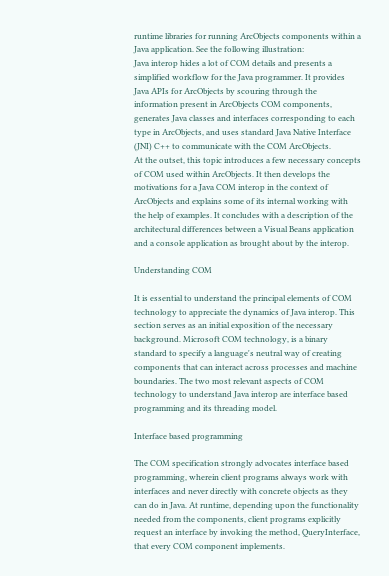runtime libraries for running ArcObjects components within a Java application. See the following illustration:
Java interop hides a lot of COM details and presents a simplified workflow for the Java programmer. It provides Java APIs for ArcObjects by scouring through the information present in ArcObjects COM components, generates Java classes and interfaces corresponding to each type in ArcObjects, and uses standard Java Native Interface (JNI) C++ to communicate with the COM ArcObjects.
At the outset, this topic introduces a few necessary concepts of COM used within ArcObjects. It then develops the motivations for a Java COM interop in the context of ArcObjects and explains some of its internal working with the help of examples. It concludes with a description of the architectural differences between a Visual Beans application and a console application as brought about by the interop.

Understanding COM

It is essential to understand the principal elements of COM technology to appreciate the dynamics of Java interop. This section serves as an initial exposition of the necessary background. Microsoft COM technology, is a binary standard to specify a language's neutral way of creating components that can interact across processes and machine boundaries. The two most relevant aspects of COM technology to understand Java interop are interface based programming and its threading model.

Interface based programming

The COM specification strongly advocates interface based programming, wherein client programs always work with interfaces and never directly with concrete objects as they can do in Java. At runtime, depending upon the functionality needed from the components, client programs explicitly request an interface by invoking the method, QueryInterface, that every COM component implements.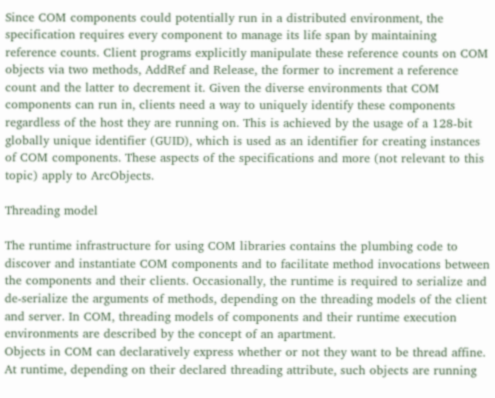Since COM components could potentially run in a distributed environment, the specification requires every component to manage its life span by maintaining reference counts. Client programs explicitly manipulate these reference counts on COM objects via two methods, AddRef and Release, the former to increment a reference count and the latter to decrement it. Given the diverse environments that COM components can run in, clients need a way to uniquely identify these components regardless of the host they are running on. This is achieved by the usage of a 128-bit globally unique identifier (GUID), which is used as an identifier for creating instances of COM components. These aspects of the specifications and more (not relevant to this topic) apply to ArcObjects.

Threading model

The runtime infrastructure for using COM libraries contains the plumbing code to discover and instantiate COM components and to facilitate method invocations between the components and their clients. Occasionally, the runtime is required to serialize and de-serialize the arguments of methods, depending on the threading models of the client and server. In COM, threading models of components and their runtime execution environments are described by the concept of an apartment.
Objects in COM can declaratively express whether or not they want to be thread affine. At runtime, depending on their declared threading attribute, such objects are running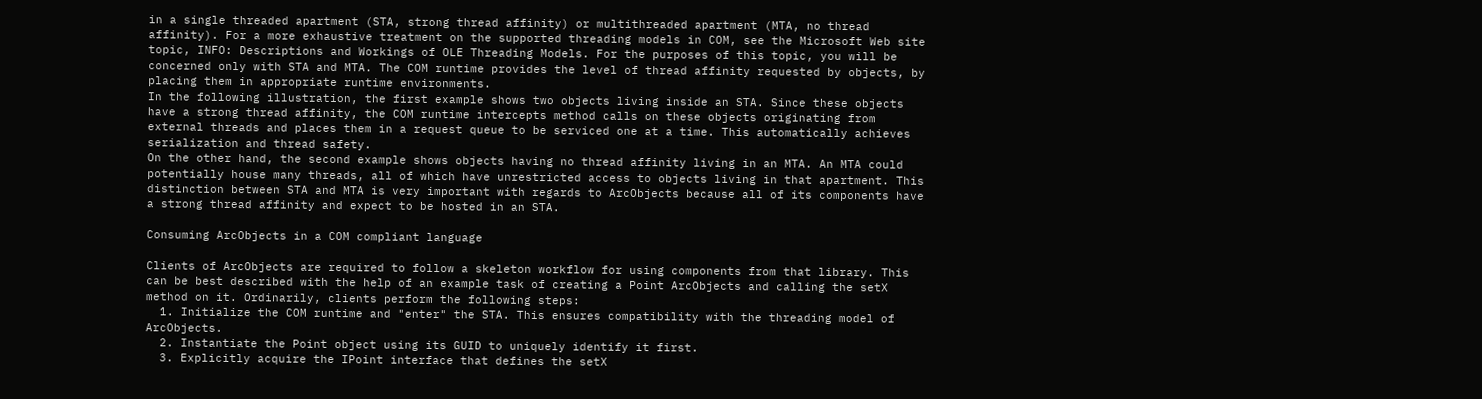in a single threaded apartment (STA, strong thread affinity) or multithreaded apartment (MTA, no thread affinity). For a more exhaustive treatment on the supported threading models in COM, see the Microsoft Web site topic, INFO: Descriptions and Workings of OLE Threading Models. For the purposes of this topic, you will be concerned only with STA and MTA. The COM runtime provides the level of thread affinity requested by objects, by placing them in appropriate runtime environments.
In the following illustration, the first example shows two objects living inside an STA. Since these objects have a strong thread affinity, the COM runtime intercepts method calls on these objects originating from external threads and places them in a request queue to be serviced one at a time. This automatically achieves serialization and thread safety.
On the other hand, the second example shows objects having no thread affinity living in an MTA. An MTA could potentially house many threads, all of which have unrestricted access to objects living in that apartment. This distinction between STA and MTA is very important with regards to ArcObjects because all of its components have a strong thread affinity and expect to be hosted in an STA.

Consuming ArcObjects in a COM compliant language

Clients of ArcObjects are required to follow a skeleton workflow for using components from that library. This can be best described with the help of an example task of creating a Point ArcObjects and calling the setX method on it. Ordinarily, clients perform the following steps:
  1. Initialize the COM runtime and "enter" the STA. This ensures compatibility with the threading model of ArcObjects.
  2. Instantiate the Point object using its GUID to uniquely identify it first.
  3. Explicitly acquire the IPoint interface that defines the setX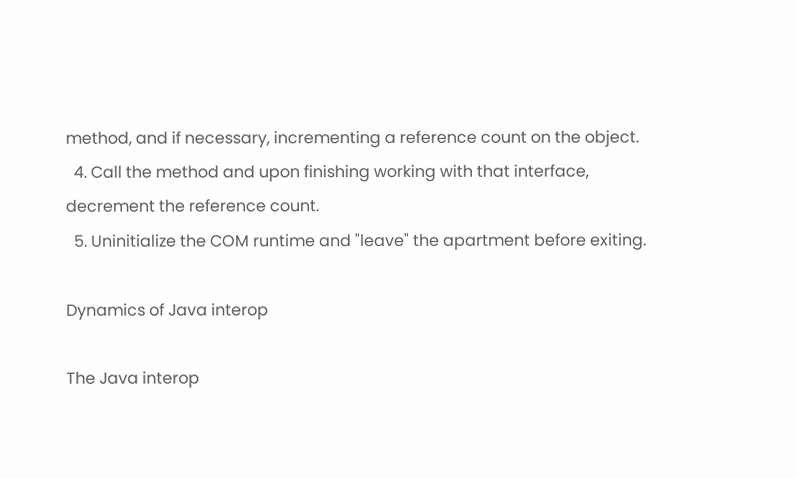method, and if necessary, incrementing a reference count on the object.
  4. Call the method and upon finishing working with that interface, decrement the reference count.
  5. Uninitialize the COM runtime and "leave" the apartment before exiting.

Dynamics of Java interop

The Java interop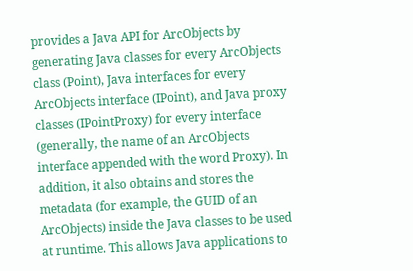provides a Java API for ArcObjects by generating Java classes for every ArcObjects class (Point), Java interfaces for every ArcObjects interface (IPoint), and Java proxy classes (IPointProxy) for every interface (generally, the name of an ArcObjects interface appended with the word Proxy). In addition, it also obtains and stores the metadata (for example, the GUID of an ArcObjects) inside the Java classes to be used at runtime. This allows Java applications to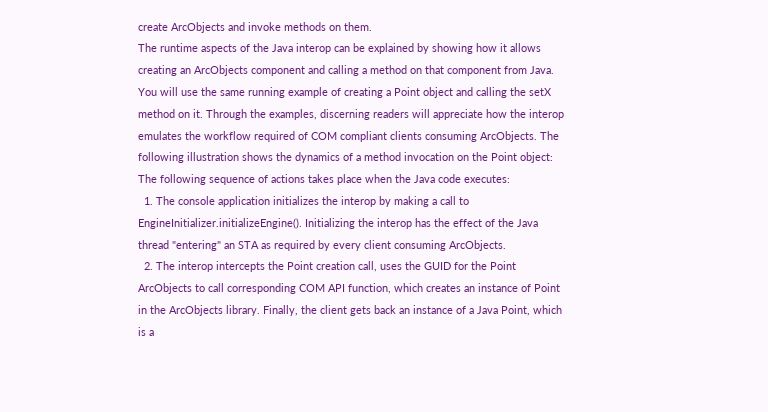create ArcObjects and invoke methods on them.
The runtime aspects of the Java interop can be explained by showing how it allows creating an ArcObjects component and calling a method on that component from Java. You will use the same running example of creating a Point object and calling the setX method on it. Through the examples, discerning readers will appreciate how the interop emulates the workflow required of COM compliant clients consuming ArcObjects. The following illustration shows the dynamics of a method invocation on the Point object:
The following sequence of actions takes place when the Java code executes:
  1. The console application initializes the interop by making a call to EngineInitializer.initializeEngine(). Initializing the interop has the effect of the Java thread "entering" an STA as required by every client consuming ArcObjects.
  2. The interop intercepts the Point creation call, uses the GUID for the Point ArcObjects to call corresponding COM API function, which creates an instance of Point in the ArcObjects library. Finally, the client gets back an instance of a Java Point, which is a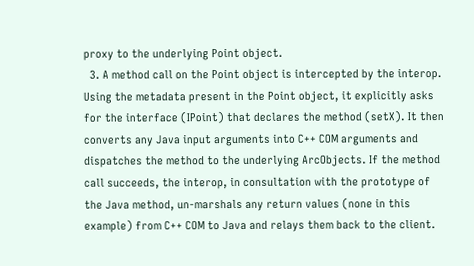proxy to the underlying Point object.
  3. A method call on the Point object is intercepted by the interop. Using the metadata present in the Point object, it explicitly asks for the interface (IPoint) that declares the method (setX). It then converts any Java input arguments into C++ COM arguments and dispatches the method to the underlying ArcObjects. If the method call succeeds, the interop, in consultation with the prototype of the Java method, un-marshals any return values (none in this example) from C++ COM to Java and relays them back to the client.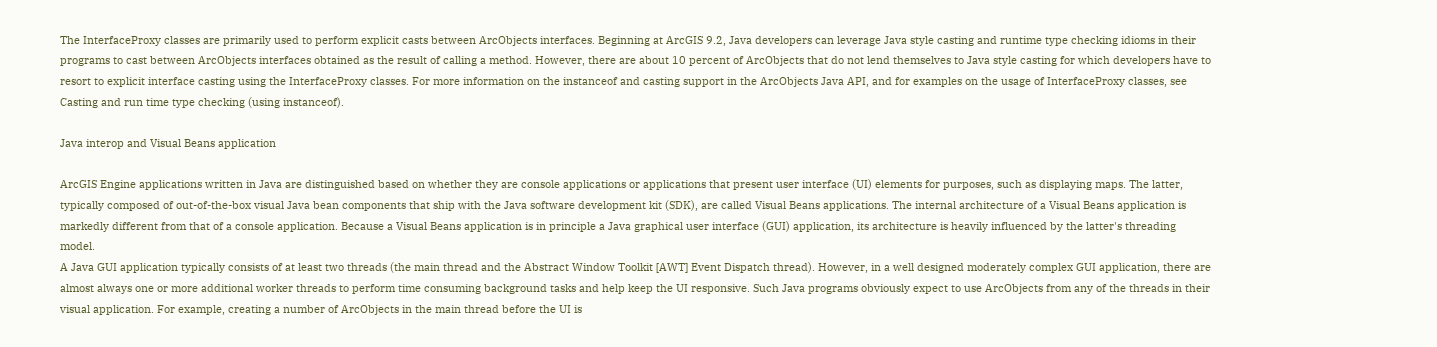The InterfaceProxy classes are primarily used to perform explicit casts between ArcObjects interfaces. Beginning at ArcGIS 9.2, Java developers can leverage Java style casting and runtime type checking idioms in their programs to cast between ArcObjects interfaces obtained as the result of calling a method. However, there are about 10 percent of ArcObjects that do not lend themselves to Java style casting for which developers have to resort to explicit interface casting using the InterfaceProxy classes. For more information on the instanceof and casting support in the ArcObjects Java API, and for examples on the usage of InterfaceProxy classes, see Casting and run time type checking (using instanceof).

Java interop and Visual Beans application

ArcGIS Engine applications written in Java are distinguished based on whether they are console applications or applications that present user interface (UI) elements for purposes, such as displaying maps. The latter, typically composed of out-of-the-box visual Java bean components that ship with the Java software development kit (SDK), are called Visual Beans applications. The internal architecture of a Visual Beans application is markedly different from that of a console application. Because a Visual Beans application is in principle a Java graphical user interface (GUI) application, its architecture is heavily influenced by the latter's threading model.
A Java GUI application typically consists of at least two threads (the main thread and the Abstract Window Toolkit [AWT] Event Dispatch thread). However, in a well designed moderately complex GUI application, there are almost always one or more additional worker threads to perform time consuming background tasks and help keep the UI responsive. Such Java programs obviously expect to use ArcObjects from any of the threads in their visual application. For example, creating a number of ArcObjects in the main thread before the UI is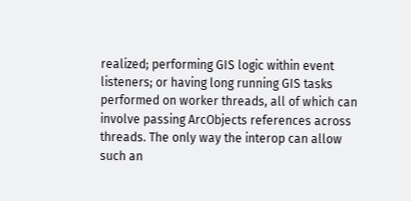realized; performing GIS logic within event listeners; or having long running GIS tasks performed on worker threads, all of which can involve passing ArcObjects references across threads. The only way the interop can allow such an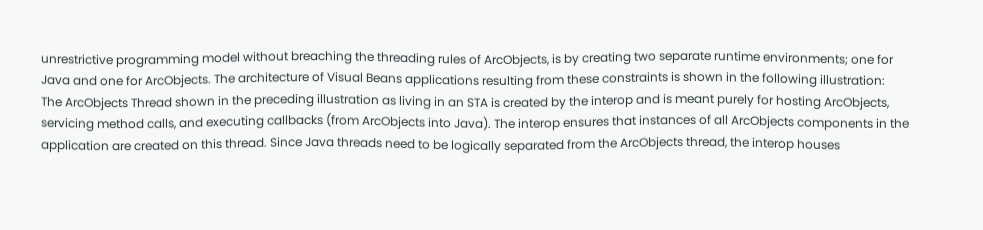unrestrictive programming model without breaching the threading rules of ArcObjects, is by creating two separate runtime environments; one for Java and one for ArcObjects. The architecture of Visual Beans applications resulting from these constraints is shown in the following illustration:
The ArcObjects Thread shown in the preceding illustration as living in an STA is created by the interop and is meant purely for hosting ArcObjects, servicing method calls, and executing callbacks (from ArcObjects into Java). The interop ensures that instances of all ArcObjects components in the application are created on this thread. Since Java threads need to be logically separated from the ArcObjects thread, the interop houses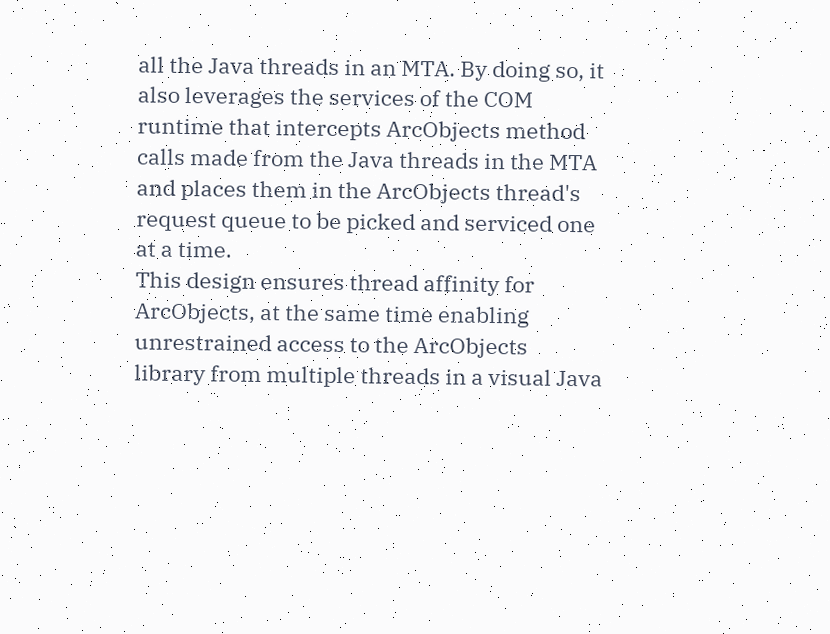all the Java threads in an MTA. By doing so, it also leverages the services of the COM runtime that intercepts ArcObjects method calls made from the Java threads in the MTA and places them in the ArcObjects thread's request queue to be picked and serviced one at a time.
This design ensures thread affinity for ArcObjects, at the same time enabling unrestrained access to the ArcObjects library from multiple threads in a visual Java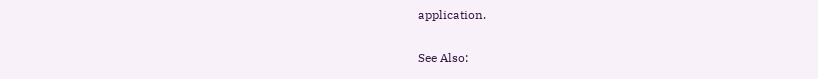application.

See Also: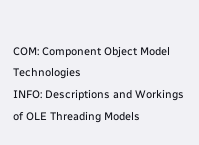COM: Component Object Model Technologies
INFO: Descriptions and Workings of OLE Threading Models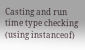Casting and run time type checking (using instanceof)